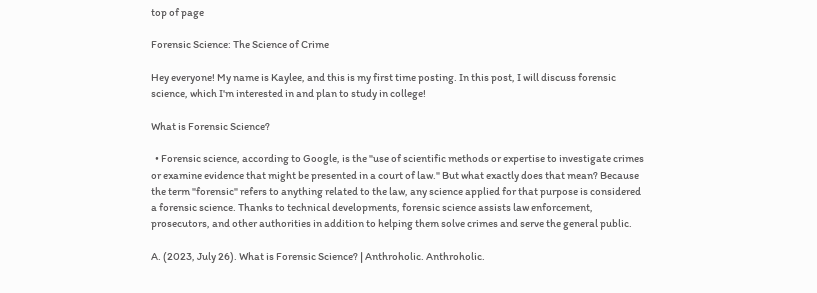top of page

Forensic Science: The Science of Crime

Hey everyone! My name is Kaylee, and this is my first time posting. In this post, I will discuss forensic science, which I'm interested in and plan to study in college!

What is Forensic Science?

  • Forensic science, according to Google, is the "use of scientific methods or expertise to investigate crimes or examine evidence that might be presented in a court of law." But what exactly does that mean? Because the term "forensic" refers to anything related to the law, any science applied for that purpose is considered a forensic science. Thanks to technical developments, forensic science assists law enforcement, prosecutors, and other authorities in addition to helping them solve crimes and serve the general public.

A. (2023, July 26). What is Forensic Science? | Anthroholic. Anthroholic.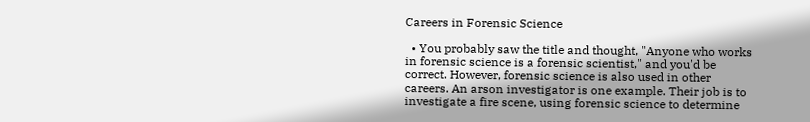Careers in Forensic Science

  • You probably saw the title and thought, "Anyone who works in forensic science is a forensic scientist," and you'd be correct. However, forensic science is also used in other careers. An arson investigator is one example. Their job is to investigate a fire scene, using forensic science to determine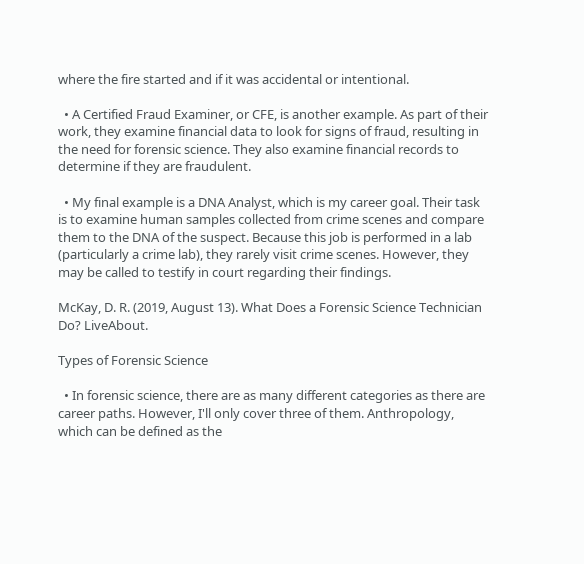where the fire started and if it was accidental or intentional.

  • A Certified Fraud Examiner, or CFE, is another example. As part of their work, they examine financial data to look for signs of fraud, resulting in the need for forensic science. They also examine financial records to determine if they are fraudulent.

  • My final example is a DNA Analyst, which is my career goal. Their task is to examine human samples collected from crime scenes and compare them to the DNA of the suspect. Because this job is performed in a lab (particularly a crime lab), they rarely visit crime scenes. However, they may be called to testify in court regarding their findings.

McKay, D. R. (2019, August 13). What Does a Forensic Science Technician Do? LiveAbout.

Types of Forensic Science

  • In forensic science, there are as many different categories as there are career paths. However, I'll only cover three of them. Anthropology, which can be defined as the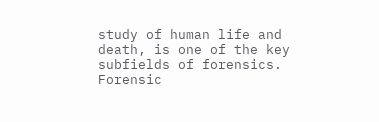study of human life and death, is one of the key subfields of forensics. Forensic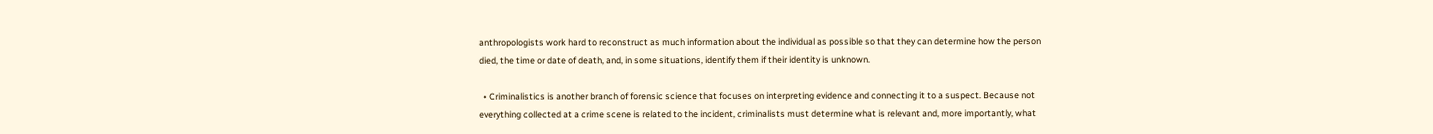anthropologists work hard to reconstruct as much information about the individual as possible so that they can determine how the person died, the time or date of death, and, in some situations, identify them if their identity is unknown.

  • Criminalistics is another branch of forensic science that focuses on interpreting evidence and connecting it to a suspect. Because not everything collected at a crime scene is related to the incident, criminalists must determine what is relevant and, more importantly, what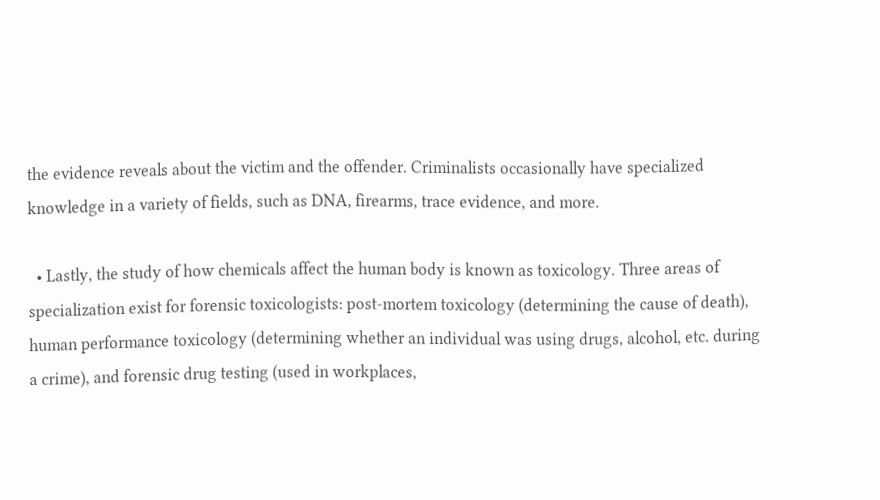the evidence reveals about the victim and the offender. Criminalists occasionally have specialized knowledge in a variety of fields, such as DNA, firearms, trace evidence, and more.

  • Lastly, the study of how chemicals affect the human body is known as toxicology. Three areas of specialization exist for forensic toxicologists: post-mortem toxicology (determining the cause of death), human performance toxicology (determining whether an individual was using drugs, alcohol, etc. during a crime), and forensic drug testing (used in workplaces,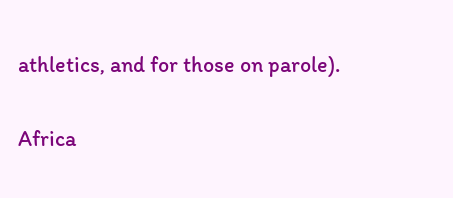athletics, and for those on parole).

Africa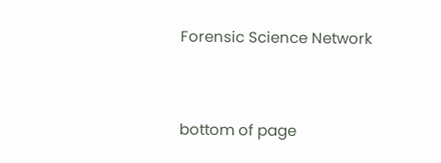Forensic Science Network


bottom of page